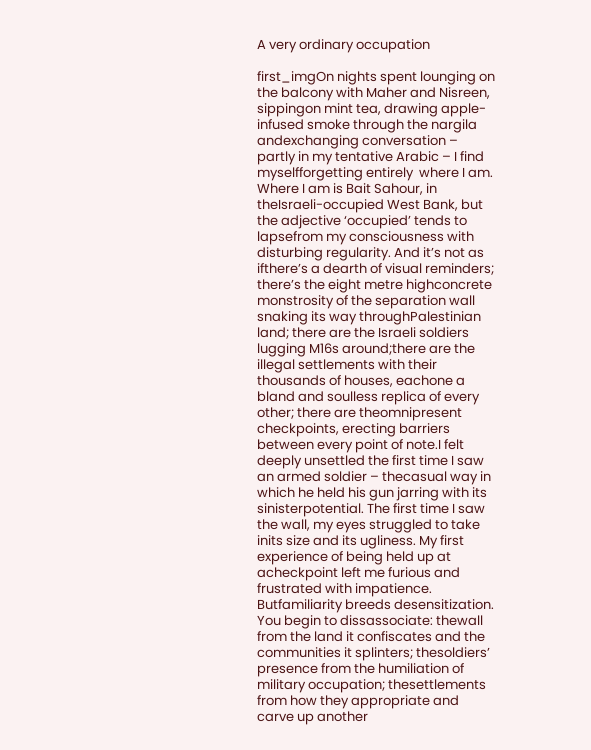A very ordinary occupation

first_imgOn nights spent lounging on the balcony with Maher and Nisreen, sippingon mint tea, drawing apple-infused smoke through the nargila andexchanging conversation – partly in my tentative Arabic – I find myselfforgetting entirely  where I am. Where I am is Bait Sahour, in theIsraeli-occupied West Bank, but the adjective ‘occupied’ tends to lapsefrom my consciousness with disturbing regularity. And it’s not as ifthere’s a dearth of visual reminders; there’s the eight metre highconcrete monstrosity of the separation wall snaking its way throughPalestinian land; there are the Israeli soldiers lugging M16s around;there are the illegal settlements with their thousands of houses, eachone a bland and soulless replica of every other; there are theomnipresent checkpoints, erecting barriers between every point of note.I felt deeply unsettled the first time I saw an armed soldier – thecasual way in which he held his gun jarring with its sinisterpotential. The first time I saw the wall, my eyes struggled to take inits size and its ugliness. My first experience of being held up at acheckpoint left me furious and frustrated with impatience. Butfamiliarity breeds desensitization. You begin to dissassociate: thewall from the land it confiscates and the communities it splinters; thesoldiers’ presence from the humiliation of military occupation; thesettlements from how they appropriate and carve up another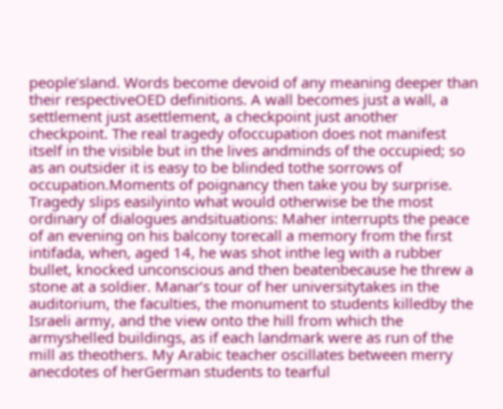people’sland. Words become devoid of any meaning deeper than their respectiveOED definitions. A wall becomes just a wall, a settlement just asettlement, a checkpoint just another checkpoint. The real tragedy ofoccupation does not manifest itself in the visible but in the lives andminds of the occupied; so as an outsider it is easy to be blinded tothe sorrows of occupation.Moments of poignancy then take you by surprise. Tragedy slips easilyinto what would otherwise be the most ordinary of dialogues andsituations: Maher interrupts the peace of an evening on his balcony torecall a memory from the first intifada, when, aged 14, he was shot inthe leg with a rubber bullet, knocked unconscious and then beatenbecause he threw a stone at a soldier. Manar’s tour of her universitytakes in the auditorium, the faculties, the monument to students killedby the Israeli army, and the view onto the hill from which the armyshelled buildings, as if each landmark were as run of the mill as theothers. My Arabic teacher oscillates between merry anecdotes of herGerman students to tearful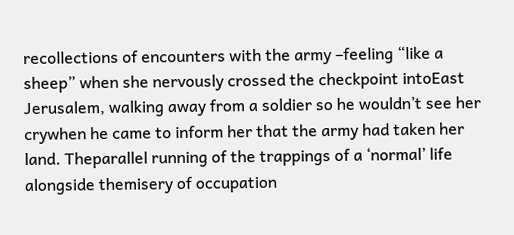recollections of encounters with the army –feeling “like a sheep” when she nervously crossed the checkpoint intoEast Jerusalem, walking away from a soldier so he wouldn’t see her crywhen he came to inform her that the army had taken her land. Theparallel running of the trappings of a ‘normal’ life alongside themisery of occupation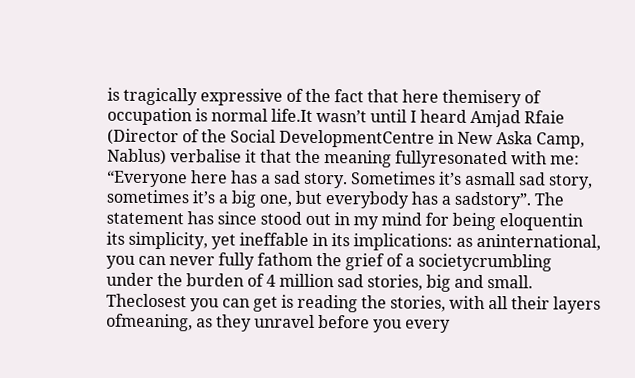is tragically expressive of the fact that here themisery of occupation is normal life.It wasn’t until I heard Amjad Rfaie (Director of the Social DevelopmentCentre in New Aska Camp, Nablus) verbalise it that the meaning fullyresonated with me: “Everyone here has a sad story. Sometimes it’s asmall sad story, sometimes it’s a big one, but everybody has a sadstory”. The statement has since stood out in my mind for being eloquentin its simplicity, yet ineffable in its implications: as aninternational, you can never fully fathom the grief of a societycrumbling under the burden of 4 million sad stories, big and small. Theclosest you can get is reading the stories, with all their layers ofmeaning, as they unravel before you every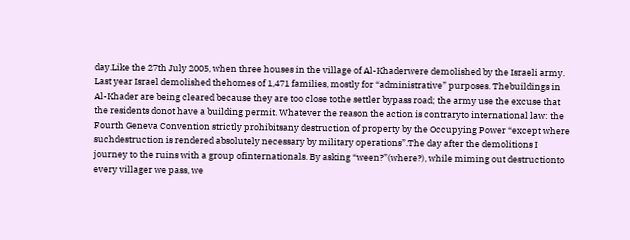day.Like the 27th July 2005, when three houses in the village of Al-Khaderwere demolished by the Israeli army. Last year Israel demolished thehomes of 1,471 families, mostly for “administrative” purposes. Thebuildings in Al-Khader are being cleared because they are too close tothe settler bypass road; the army use the excuse that the residents donot have a building permit. Whatever the reason the action is contraryto international law: the Fourth Geneva Convention strictly prohibitsany destruction of property by the Occupying Power “except where suchdestruction is rendered absolutely necessary by military operations”.The day after the demolitions I journey to the ruins with a group ofinternationals. By asking “ween?”(where?), while miming out destructionto every villager we pass, we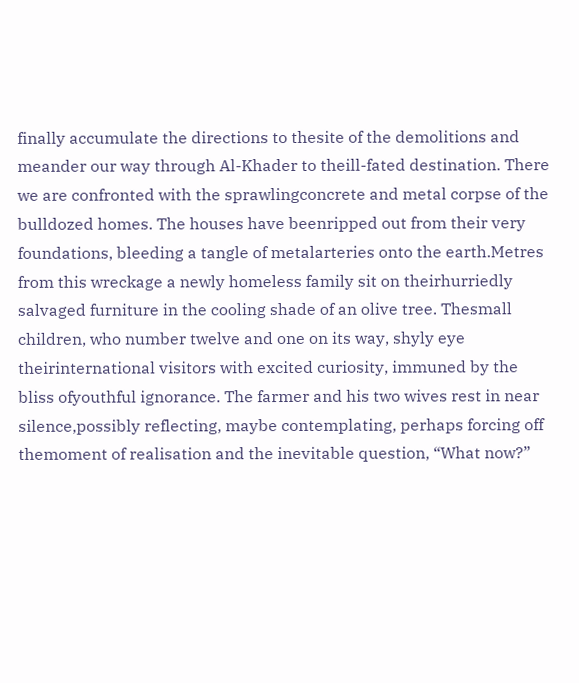finally accumulate the directions to thesite of the demolitions and meander our way through Al-Khader to theill-fated destination. There we are confronted with the sprawlingconcrete and metal corpse of the bulldozed homes. The houses have beenripped out from their very foundations, bleeding a tangle of metalarteries onto the earth.Metres from this wreckage a newly homeless family sit on theirhurriedly salvaged furniture in the cooling shade of an olive tree. Thesmall children, who number twelve and one on its way, shyly eye theirinternational visitors with excited curiosity, immuned by the bliss ofyouthful ignorance. The farmer and his two wives rest in near silence,possibly reflecting, maybe contemplating, perhaps forcing off themoment of realisation and the inevitable question, “What now?”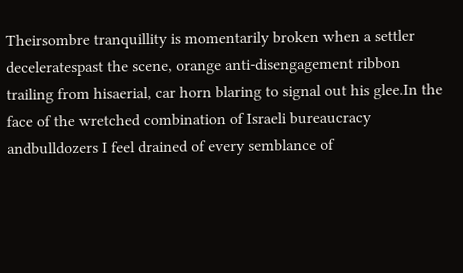Theirsombre tranquillity is momentarily broken when a settler deceleratespast the scene, orange anti-disengagement ribbon trailing from hisaerial, car horn blaring to signal out his glee.In the face of the wretched combination of Israeli bureaucracy andbulldozers I feel drained of every semblance of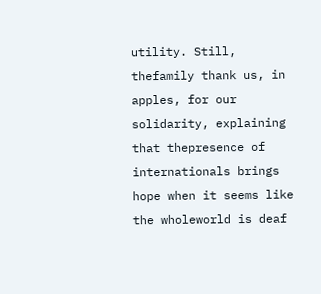utility. Still, thefamily thank us, in apples, for our solidarity, explaining that thepresence of internationals brings hope when it seems like the wholeworld is deaf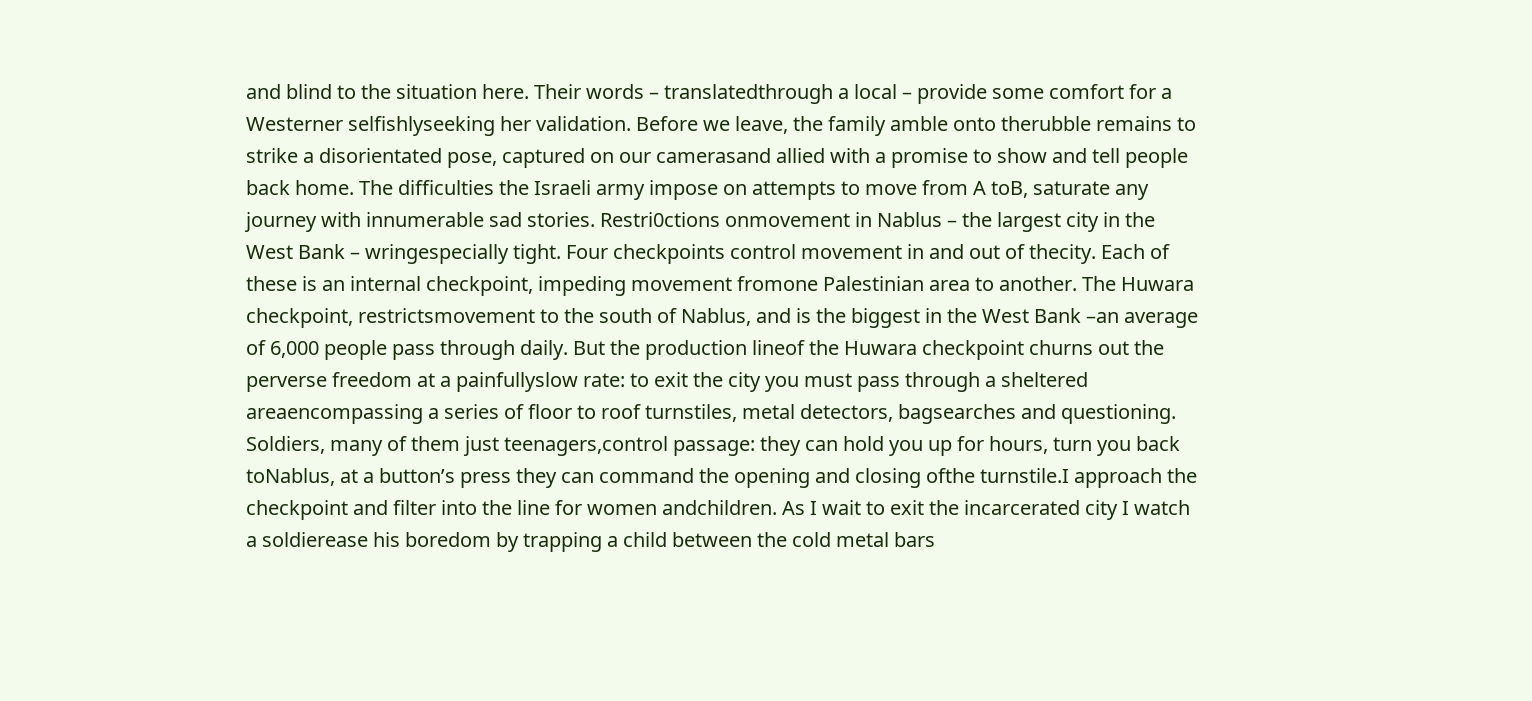and blind to the situation here. Their words – translatedthrough a local – provide some comfort for a Westerner selfishlyseeking her validation. Before we leave, the family amble onto therubble remains to strike a disorientated pose, captured on our camerasand allied with a promise to show and tell people back home. The difficulties the Israeli army impose on attempts to move from A toB, saturate any journey with innumerable sad stories. Restri0ctions onmovement in Nablus – the largest city in the West Bank – wringespecially tight. Four checkpoints control movement in and out of thecity. Each of these is an internal checkpoint, impeding movement fromone Palestinian area to another. The Huwara checkpoint, restrictsmovement to the south of Nablus, and is the biggest in the West Bank –an average of 6,000 people pass through daily. But the production lineof the Huwara checkpoint churns out the perverse freedom at a painfullyslow rate: to exit the city you must pass through a sheltered areaencompassing a series of floor to roof turnstiles, metal detectors, bagsearches and questioning. Soldiers, many of them just teenagers,control passage: they can hold you up for hours, turn you back toNablus, at a button’s press they can command the opening and closing ofthe turnstile.I approach the checkpoint and filter into the line for women andchildren. As I wait to exit the incarcerated city I watch a soldierease his boredom by trapping a child between the cold metal bars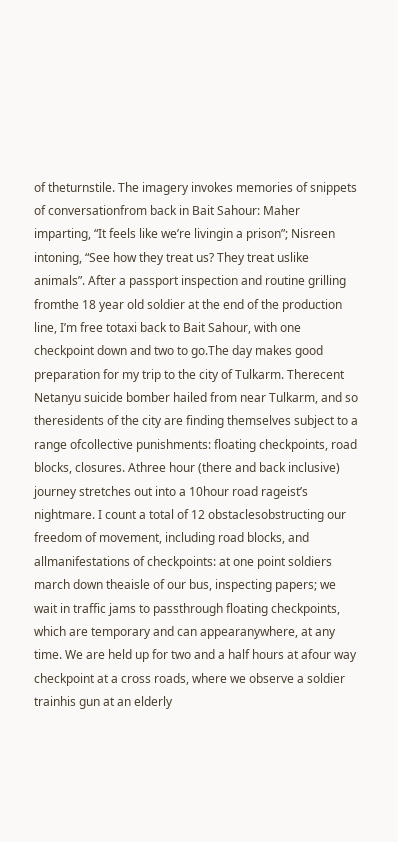of theturnstile. The imagery invokes memories of snippets of conversationfrom back in Bait Sahour: Maher imparting, “It feels like we’re livingin a prison”; Nisreen intoning, “See how they treat us? They treat uslike animals”. After a passport inspection and routine grilling fromthe 18 year old soldier at the end of the production line, I’m free totaxi back to Bait Sahour, with one checkpoint down and two to go.The day makes good preparation for my trip to the city of Tulkarm. Therecent Netanyu suicide bomber hailed from near Tulkarm, and so theresidents of the city are finding themselves subject to a range ofcollective punishments: floating checkpoints, road blocks, closures. Athree hour (there and back inclusive) journey stretches out into a 10hour road rageist’s nightmare. I count a total of 12 obstaclesobstructing our freedom of movement, including road blocks, and allmanifestations of checkpoints: at one point soldiers march down theaisle of our bus, inspecting papers; we wait in traffic jams to passthrough floating checkpoints, which are temporary and can appearanywhere, at any time. We are held up for two and a half hours at afour way checkpoint at a cross roads, where we observe a soldier trainhis gun at an elderly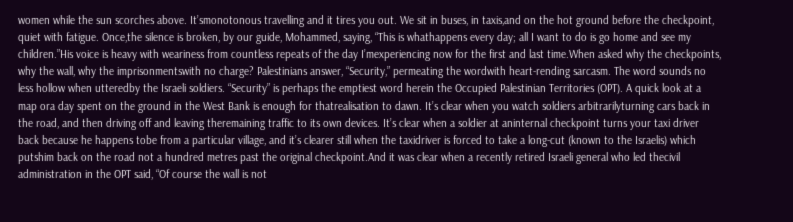women while the sun scorches above. It’smonotonous travelling and it tires you out. We sit in buses, in taxis,and on the hot ground before the checkpoint, quiet with fatigue. Once,the silence is broken, by our guide, Mohammed, saying, “This is whathappens every day; all I want to do is go home and see my children.”His voice is heavy with weariness from countless repeats of the day I’mexperiencing now for the first and last time.When asked why the checkpoints, why the wall, why the imprisonmentswith no charge? Palestinians answer, “Security,” permeating the wordwith heart-rending sarcasm. The word sounds no less hollow when utteredby the Israeli soldiers. “Security” is perhaps the emptiest word herein the Occupied Palestinian Territories (OPT). A quick look at a map ora day spent on the ground in the West Bank is enough for thatrealisation to dawn. It’s clear when you watch soldiers arbitrarilyturning cars back in the road, and then driving off and leaving theremaining traffic to its own devices. It’s clear when a soldier at aninternal checkpoint turns your taxi driver back because he happens tobe from a particular village, and it’s clearer still when the taxidriver is forced to take a long-cut (known to the Israelis) which putshim back on the road not a hundred metres past the original checkpoint.And it was clear when a recently retired Israeli general who led thecivil administration in the OPT said, “Of course the wall is not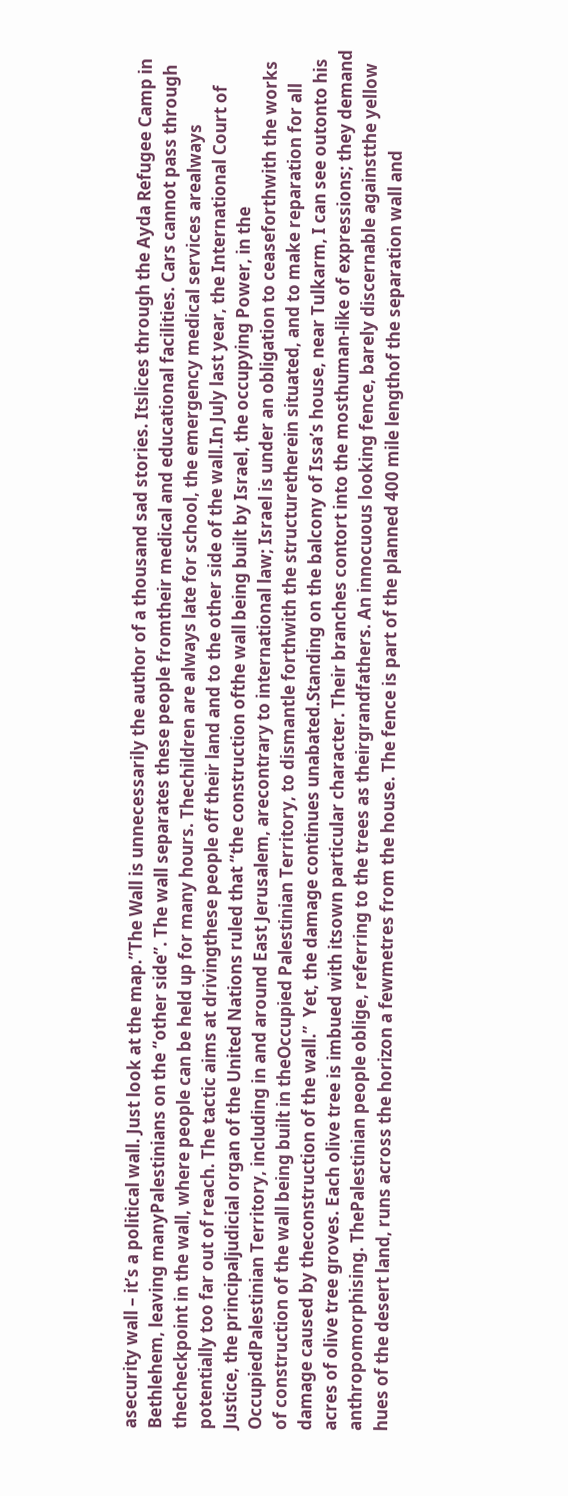asecurity wall – it’s a political wall. Just look at the map.”The Wall is unnecessarily the author of a thousand sad stories. Itslices through the Ayda Refugee Camp in Bethlehem, leaving manyPalestinians on the “other side”. The wall separates these people fromtheir medical and educational facilities. Cars cannot pass through thecheckpoint in the wall, where people can be held up for many hours. Thechildren are always late for school, the emergency medical services arealways potentially too far out of reach. The tactic aims at drivingthese people off their land and to the other side of the wall.In July last year, the International Court of Justice, the principaljudicial organ of the United Nations ruled that “the construction ofthe wall being built by Israel, the occupying Power, in the OccupiedPalestinian Territory, including in and around East Jerusalem, arecontrary to international law; Israel is under an obligation to ceaseforthwith the works of construction of the wall being built in theOccupied Palestinian Territory, to dismantle forthwith the structuretherein situated, and to make reparation for all damage caused by theconstruction of the wall.”  Yet, the damage continues unabated.Standing on the balcony of Issa’s house, near Tulkarm, I can see outonto his acres of olive tree groves. Each olive tree is imbued with itsown particular character. Their branches contort into the mosthuman-like of expressions; they demand anthropomorphising. ThePalestinian people oblige, referring to the trees as theirgrandfathers. An innocuous looking fence, barely discernable againstthe yellow hues of the desert land, runs across the horizon a fewmetres from the house. The fence is part of the planned 400 mile lengthof the separation wall and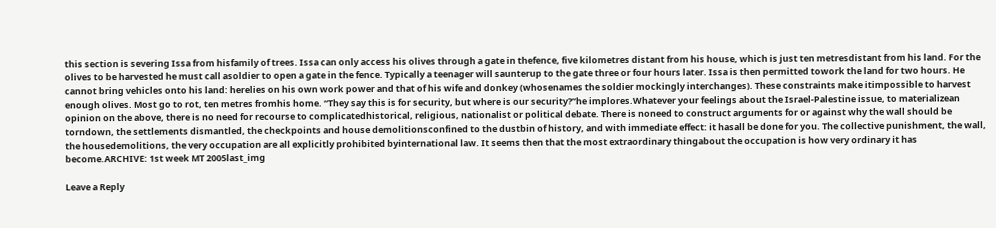this section is severing Issa from hisfamily of trees. Issa can only access his olives through a gate in thefence, five kilometres distant from his house, which is just ten metresdistant from his land. For the olives to be harvested he must call asoldier to open a gate in the fence. Typically a teenager will saunterup to the gate three or four hours later. Issa is then permitted towork the land for two hours. He cannot bring vehicles onto his land: herelies on his own work power and that of his wife and donkey (whosenames the soldier mockingly interchanges). These constraints make itimpossible to harvest enough olives. Most go to rot, ten metres fromhis home. “They say this is for security, but where is our security?”he implores.Whatever your feelings about the Israel-Palestine issue, to materializean opinion on the above, there is no need for recourse to complicatedhistorical, religious, nationalist or political debate. There is noneed to construct arguments for or against why the wall should be torndown, the settlements dismantled, the checkpoints and house demolitionsconfined to the dustbin of history, and with immediate effect: it hasall be done for you. The collective punishment, the wall, the housedemolitions, the very occupation are all explicitly prohibited byinternational law. It seems then that the most extraordinary thingabout the occupation is how very ordinary it has become.ARCHIVE: 1st week MT 2005last_img

Leave a Reply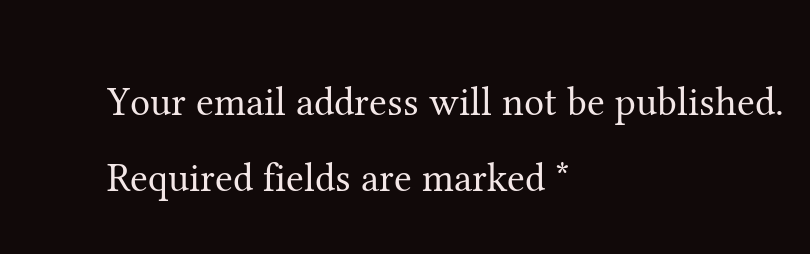Your email address will not be published. Required fields are marked *